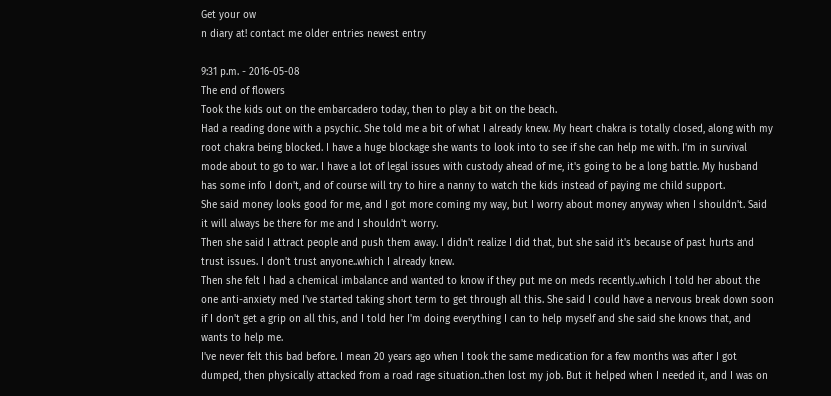Get your ow
n diary at! contact me older entries newest entry

9:31 p.m. - 2016-05-08
The end of flowers
Took the kids out on the embarcadero today, then to play a bit on the beach.
Had a reading done with a psychic. She told me a bit of what I already knew. My heart chakra is totally closed, along with my root chakra being blocked. I have a huge blockage she wants to look into to see if she can help me with. I'm in survival mode about to go to war. I have a lot of legal issues with custody ahead of me, it's going to be a long battle. My husband has some info I don't, and of course will try to hire a nanny to watch the kids instead of paying me child support.
She said money looks good for me, and I got more coming my way, but I worry about money anyway when I shouldn't. Said it will always be there for me and I shouldn't worry.
Then she said I attract people and push them away. I didn't realize I did that, but she said it's because of past hurts and trust issues. I don't trust anyone..which I already knew.
Then she felt I had a chemical imbalance and wanted to know if they put me on meds recently..which I told her about the one anti-anxiety med I've started taking short term to get through all this. She said I could have a nervous break down soon if I don't get a grip on all this, and I told her I'm doing everything I can to help myself and she said she knows that, and wants to help me.
I've never felt this bad before. I mean 20 years ago when I took the same medication for a few months was after I got dumped, then physically attacked from a road rage situation..then lost my job. But it helped when I needed it, and I was on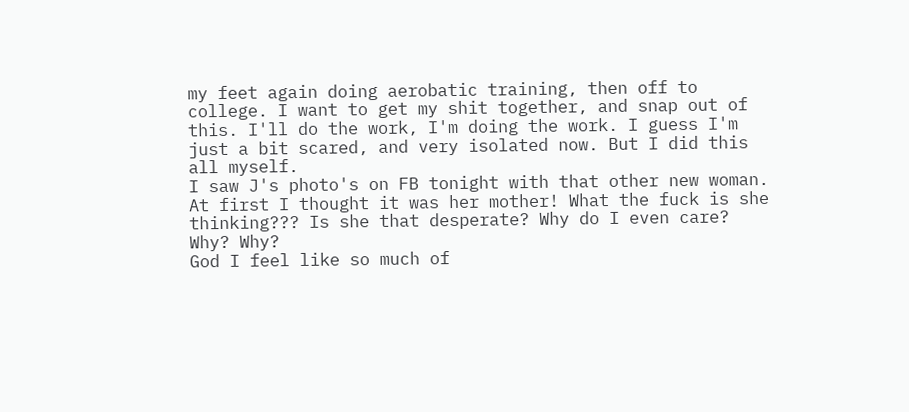my feet again doing aerobatic training, then off to college. I want to get my shit together, and snap out of this. I'll do the work, I'm doing the work. I guess I'm just a bit scared, and very isolated now. But I did this all myself.
I saw J's photo's on FB tonight with that other new woman. At first I thought it was her mother! What the fuck is she thinking??? Is she that desperate? Why do I even care? Why? Why?
God I feel like so much of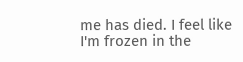me has died. I feel like I'm frozen in the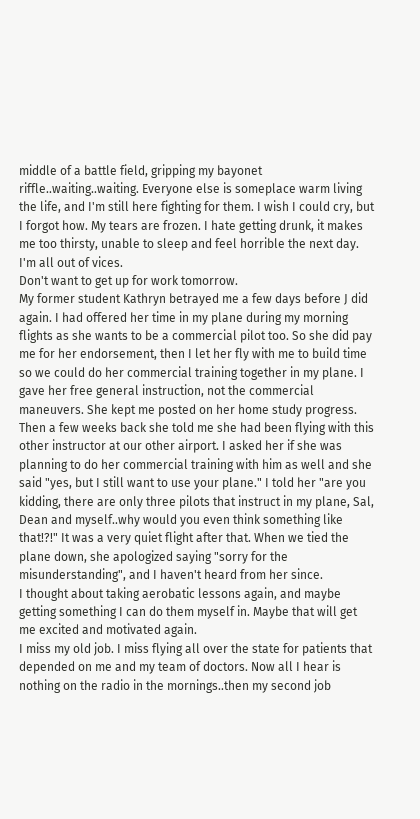middle of a battle field, gripping my bayonet riffle..waiting..waiting. Everyone else is someplace warm living the life, and I'm still here fighting for them. I wish I could cry, but I forgot how. My tears are frozen. I hate getting drunk, it makes me too thirsty, unable to sleep and feel horrible the next day. I'm all out of vices.
Don't want to get up for work tomorrow.
My former student Kathryn betrayed me a few days before J did again. I had offered her time in my plane during my morning flights as she wants to be a commercial pilot too. So she did pay me for her endorsement, then I let her fly with me to build time so we could do her commercial training together in my plane. I gave her free general instruction, not the commercial maneuvers. She kept me posted on her home study progress. Then a few weeks back she told me she had been flying with this other instructor at our other airport. I asked her if she was planning to do her commercial training with him as well and she said "yes, but I still want to use your plane." I told her "are you kidding, there are only three pilots that instruct in my plane, Sal, Dean and myself..why would you even think something like that!?!" It was a very quiet flight after that. When we tied the plane down, she apologized saying "sorry for the misunderstanding", and I haven't heard from her since.
I thought about taking aerobatic lessons again, and maybe getting something I can do them myself in. Maybe that will get me excited and motivated again.
I miss my old job. I miss flying all over the state for patients that depended on me and my team of doctors. Now all I hear is nothing on the radio in the mornings..then my second job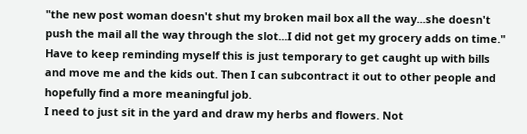"the new post woman doesn't shut my broken mail box all the way...she doesn't push the mail all the way through the slot...I did not get my grocery adds on time."
Have to keep reminding myself this is just temporary to get caught up with bills and move me and the kids out. Then I can subcontract it out to other people and hopefully find a more meaningful job.
I need to just sit in the yard and draw my herbs and flowers. Not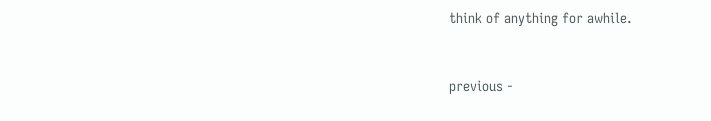think of anything for awhile.



previous -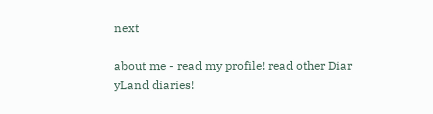next

about me - read my profile! read other Diar
yLand diaries!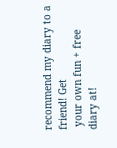recommend my diary to a friend! Get
 your own fun + free diary at!